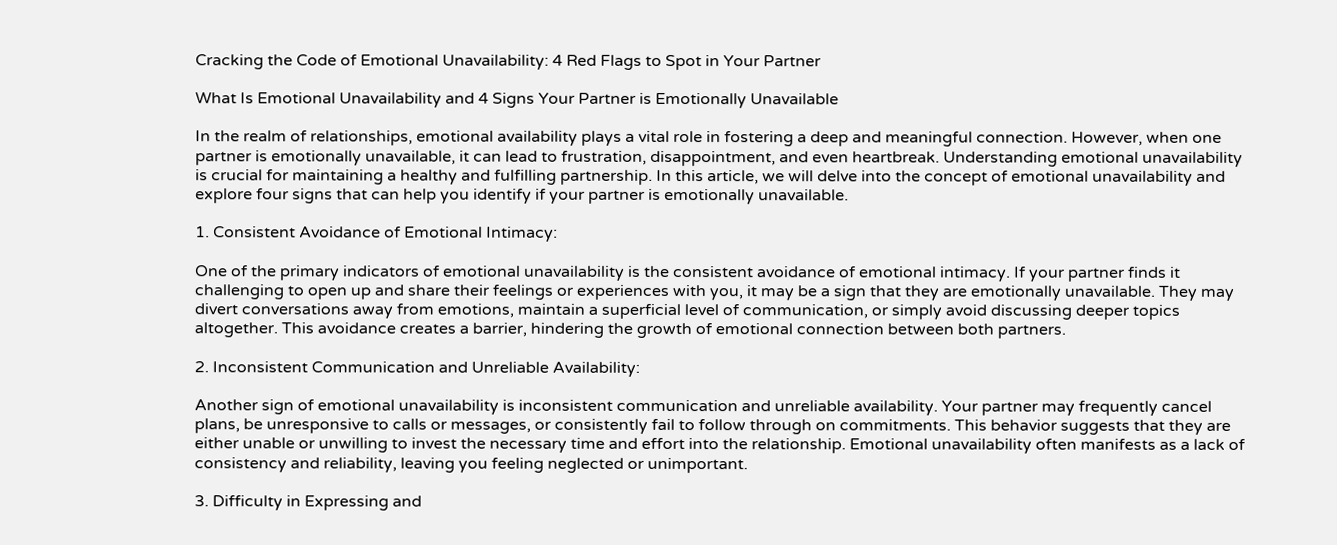Cracking the Code of Emotional Unavailability: 4 Red Flags to Spot in Your Partner

What Is Emotional Unavailability and 4 Signs Your Partner is Emotionally Unavailable

In the realm of relationships, emotional availability plays a vital role in fostering a deep and meaningful connection. However, when one partner is emotionally unavailable, it can lead to frustration, disappointment, and even heartbreak. Understanding emotional unavailability is crucial for maintaining a healthy and fulfilling partnership. In this article, we will delve into the concept of emotional unavailability and explore four signs that can help you identify if your partner is emotionally unavailable.

1. Consistent Avoidance of Emotional Intimacy:

One of the primary indicators of emotional unavailability is the consistent avoidance of emotional intimacy. If your partner finds it challenging to open up and share their feelings or experiences with you, it may be a sign that they are emotionally unavailable. They may divert conversations away from emotions, maintain a superficial level of communication, or simply avoid discussing deeper topics altogether. This avoidance creates a barrier, hindering the growth of emotional connection between both partners.

2. Inconsistent Communication and Unreliable Availability:

Another sign of emotional unavailability is inconsistent communication and unreliable availability. Your partner may frequently cancel plans, be unresponsive to calls or messages, or consistently fail to follow through on commitments. This behavior suggests that they are either unable or unwilling to invest the necessary time and effort into the relationship. Emotional unavailability often manifests as a lack of consistency and reliability, leaving you feeling neglected or unimportant.

3. Difficulty in Expressing and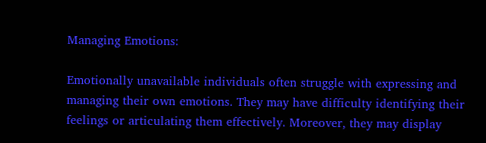Managing Emotions:

Emotionally unavailable individuals often struggle with expressing and managing their own emotions. They may have difficulty identifying their feelings or articulating them effectively. Moreover, they may display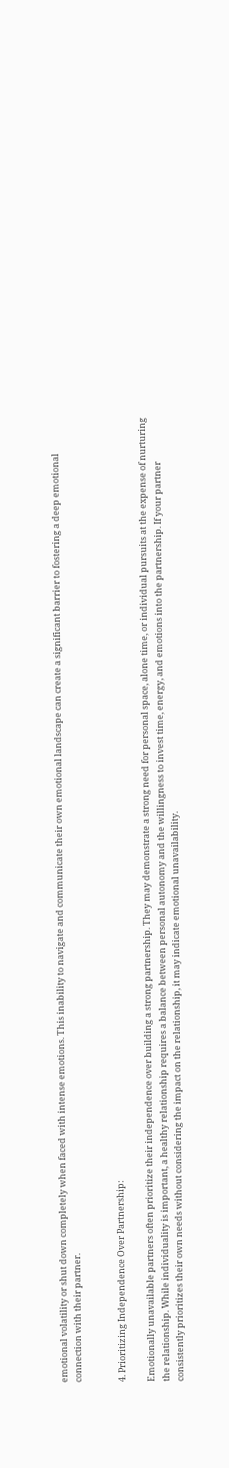emotional volatility or shut down completely when faced with intense emotions. This inability to navigate and communicate their own emotional landscape can create a significant barrier to fostering a deep emotional connection with their partner.


4. Prioritizing Independence Over Partnership:

Emotionally unavailable partners often prioritize their independence over building a strong partnership. They may demonstrate a strong need for personal space, alone time, or individual pursuits at the expense of nurturing the relationship. While individuality is important, a healthy relationship requires a balance between personal autonomy and the willingness to invest time, energy, and emotions into the partnership. If your partner consistently prioritizes their own needs without considering the impact on the relationship, it may indicate emotional unavailability.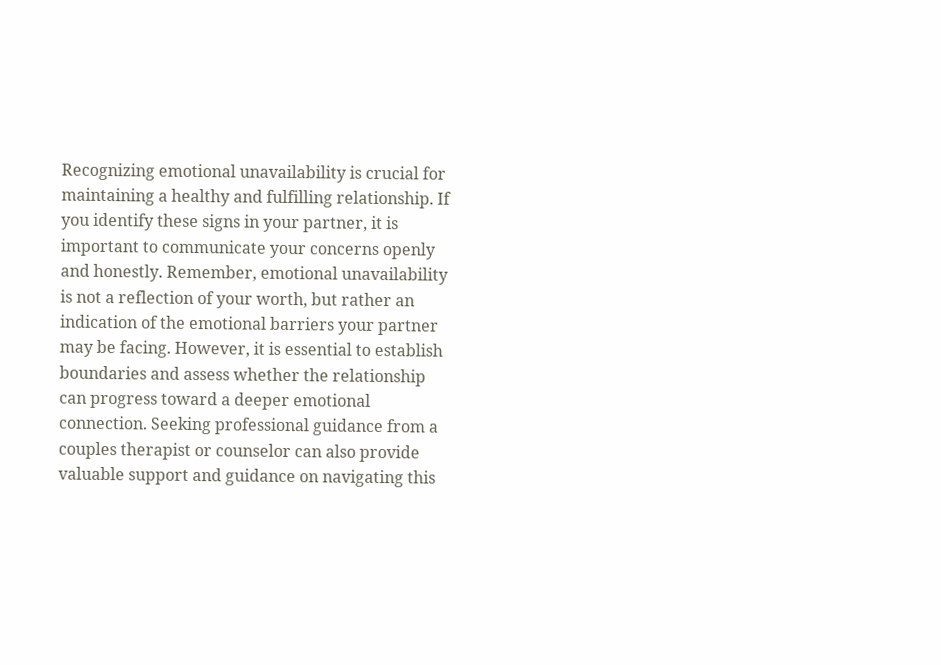Recognizing emotional unavailability is crucial for maintaining a healthy and fulfilling relationship. If you identify these signs in your partner, it is important to communicate your concerns openly and honestly. Remember, emotional unavailability is not a reflection of your worth, but rather an indication of the emotional barriers your partner may be facing. However, it is essential to establish boundaries and assess whether the relationship can progress toward a deeper emotional connection. Seeking professional guidance from a couples therapist or counselor can also provide valuable support and guidance on navigating this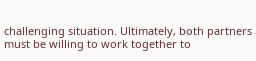challenging situation. Ultimately, both partners must be willing to work together to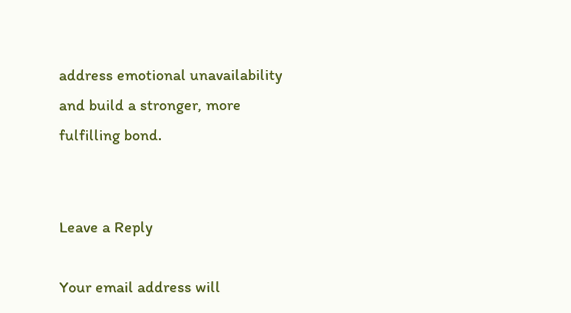address emotional unavailability and build a stronger, more fulfilling bond.


Leave a Reply

Your email address will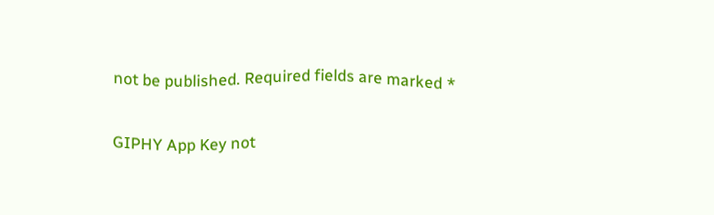not be published. Required fields are marked *

GIPHY App Key not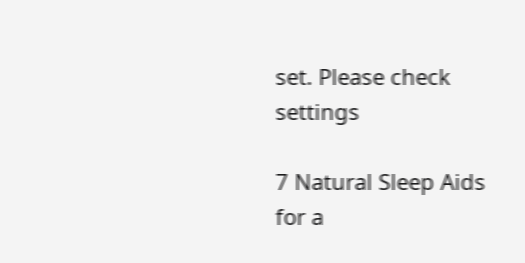set. Please check settings

7 Natural Sleep Aids for a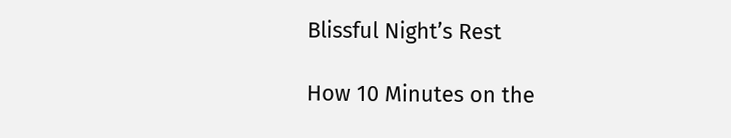Blissful Night’s Rest

How 10 Minutes on the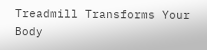Treadmill Transforms Your Body